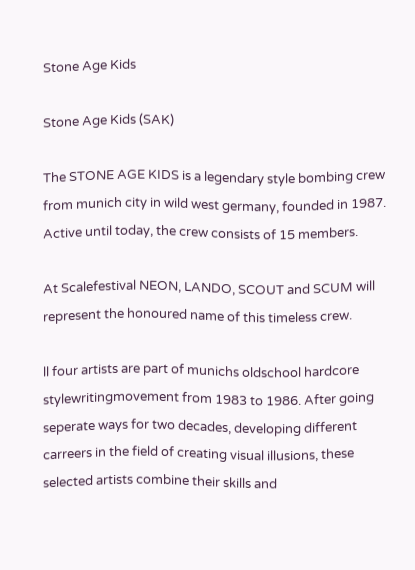Stone Age Kids

Stone Age Kids (SAK)

The STONE AGE KIDS is a legendary style bombing crew from munich city in wild west germany, founded in 1987. Active until today, the crew consists of 15 members.

At Scalefestival NEON, LANDO, SCOUT and SCUM will represent the honoured name of this timeless crew.

ll four artists are part of munichs oldschool hardcore stylewritingmovement from 1983 to 1986. After going seperate ways for two decades, developing different carreers in the field of creating visual illusions, these selected artists combine their skills and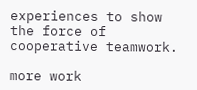experiences to show the force of cooperative teamwork.

more work